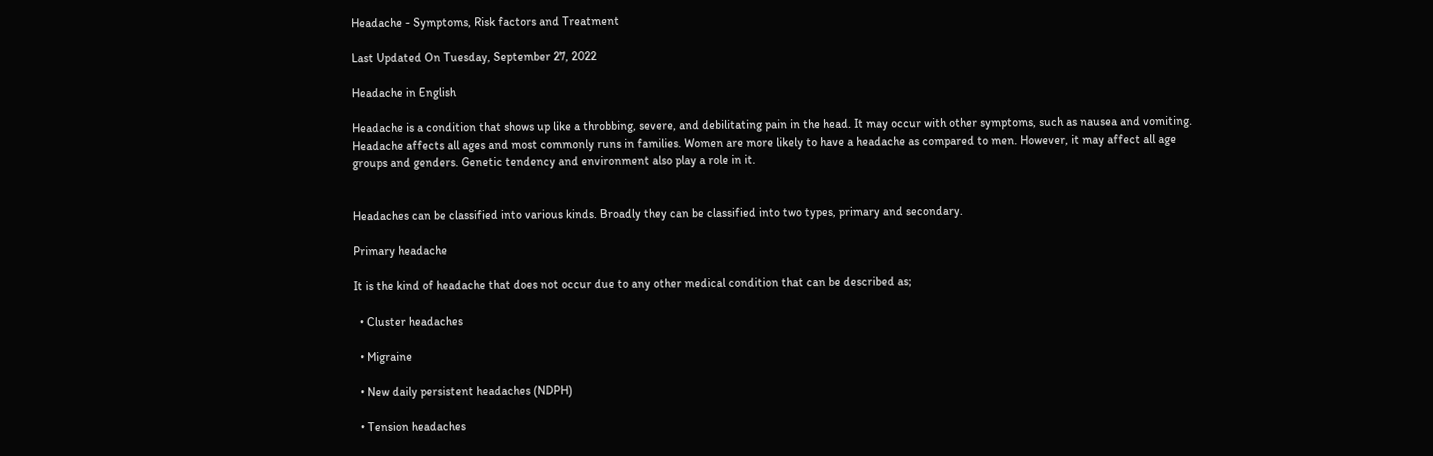Headache - Symptoms, Risk factors and Treatment

Last Updated On Tuesday, September 27, 2022

Headache in English

Headache is a condition that shows up like a throbbing, severe, and debilitating pain in the head. It may occur with other symptoms, such as nausea and vomiting. Headache affects all ages and most commonly runs in families. Women are more likely to have a headache as compared to men. However, it may affect all age groups and genders. Genetic tendency and environment also play a role in it.


Headaches can be classified into various kinds. Broadly they can be classified into two types, primary and secondary.

Primary headache

It is the kind of headache that does not occur due to any other medical condition that can be described as;

  • Cluster headaches

  • Migraine

  • New daily persistent headaches (NDPH)

  • Tension headaches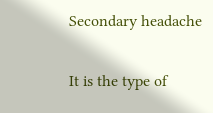Secondary headache

It is the type of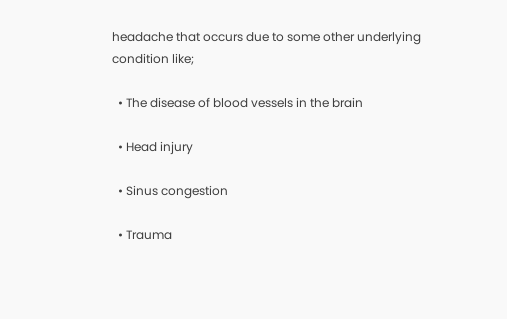headache that occurs due to some other underlying condition like;

  • The disease of blood vessels in the brain

  • Head injury

  • Sinus congestion

  • Trauma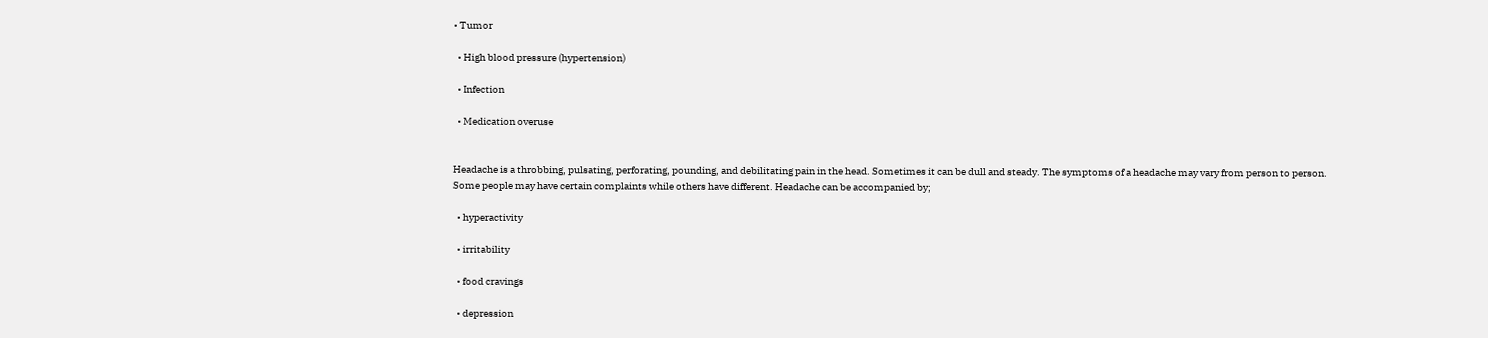• Tumor

  • High blood pressure (hypertension)

  • Infection

  • Medication overuse


Headache is a throbbing, pulsating, perforating, pounding, and debilitating pain in the head. Sometimes it can be dull and steady. The symptoms of a headache may vary from person to person. Some people may have certain complaints while others have different. Headache can be accompanied by;

  • hyperactivity

  • irritability

  • food cravings

  • depression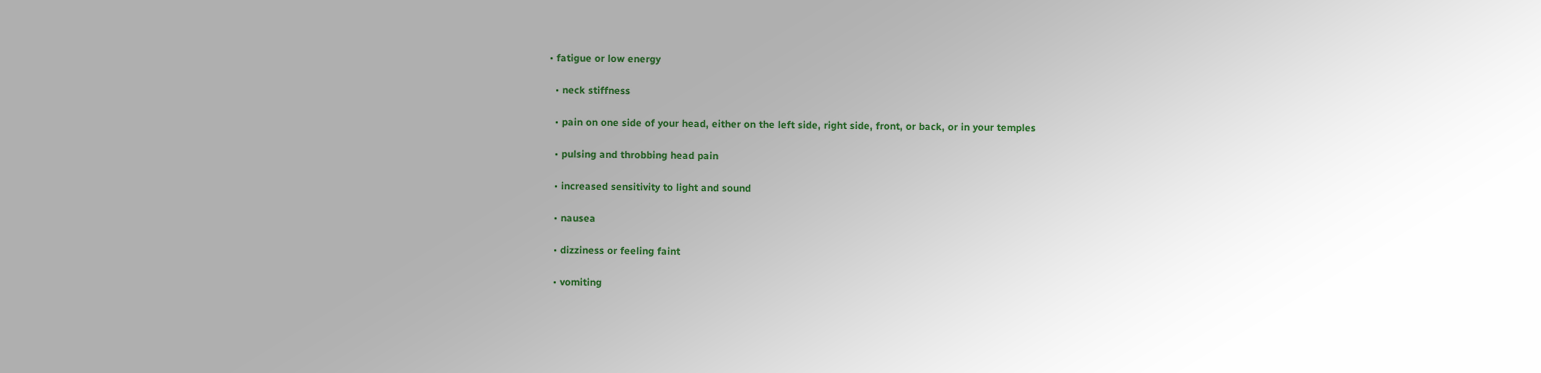• fatigue or low energy

  • neck stiffness

  • pain on one side of your head, either on the left side, right side, front, or back, or in your temples

  • pulsing and throbbing head pain

  • increased sensitivity to light and sound

  • nausea

  • dizziness or feeling faint

  • vomiting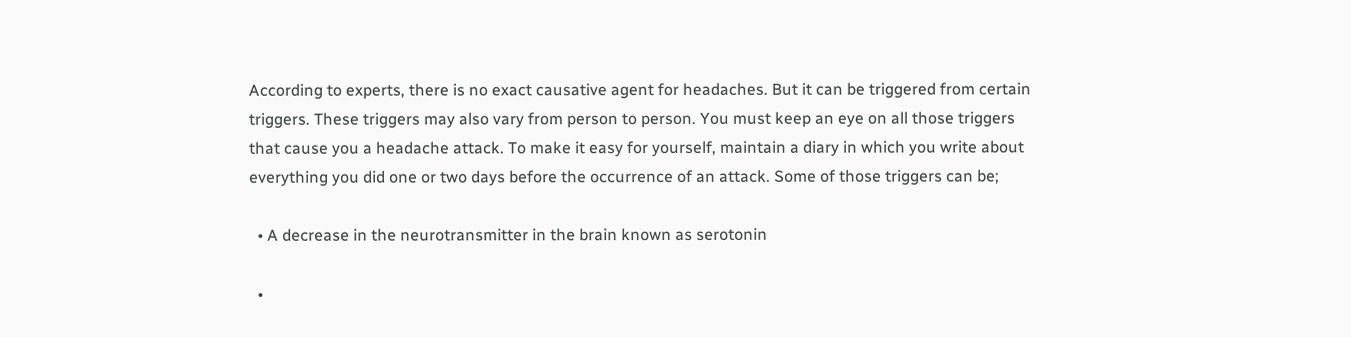According to experts, there is no exact causative agent for headaches. But it can be triggered from certain triggers. These triggers may also vary from person to person. You must keep an eye on all those triggers that cause you a headache attack. To make it easy for yourself, maintain a diary in which you write about everything you did one or two days before the occurrence of an attack. Some of those triggers can be;

  • A decrease in the neurotransmitter in the brain known as serotonin

  •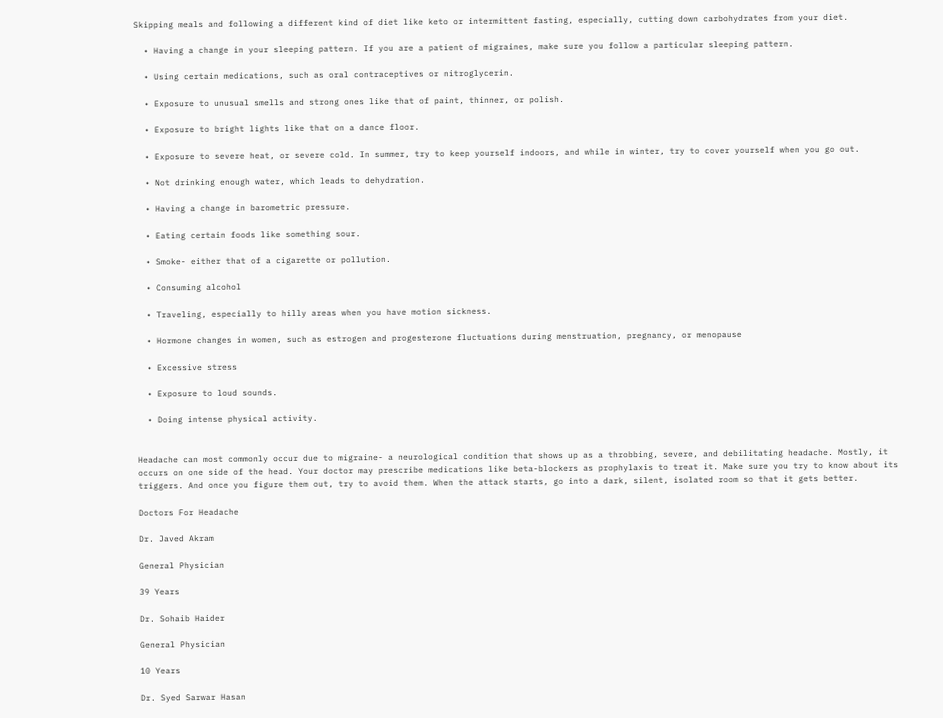Skipping meals and following a different kind of diet like keto or intermittent fasting, especially, cutting down carbohydrates from your diet.

  • Having a change in your sleeping pattern. If you are a patient of migraines, make sure you follow a particular sleeping pattern.

  • Using certain medications, such as oral contraceptives or nitroglycerin.

  • Exposure to unusual smells and strong ones like that of paint, thinner, or polish.

  • Exposure to bright lights like that on a dance floor.

  • Exposure to severe heat, or severe cold. In summer, try to keep yourself indoors, and while in winter, try to cover yourself when you go out.

  • Not drinking enough water, which leads to dehydration.

  • Having a change in barometric pressure.

  • Eating certain foods like something sour.

  • Smoke- either that of a cigarette or pollution.

  • Consuming alcohol

  • Traveling, especially to hilly areas when you have motion sickness.

  • Hormone changes in women, such as estrogen and progesterone fluctuations during menstruation, pregnancy, or menopause

  • Excessive stress

  • Exposure to loud sounds.

  • Doing intense physical activity.


Headache can most commonly occur due to migraine- a neurological condition that shows up as a throbbing, severe, and debilitating headache. Mostly, it occurs on one side of the head. Your doctor may prescribe medications like beta-blockers as prophylaxis to treat it. Make sure you try to know about its triggers. And once you figure them out, try to avoid them. When the attack starts, go into a dark, silent, isolated room so that it gets better.

Doctors For Headache

Dr. Javed Akram

General Physician

39 Years

Dr. Sohaib Haider

General Physician

10 Years

Dr. Syed Sarwar Hasan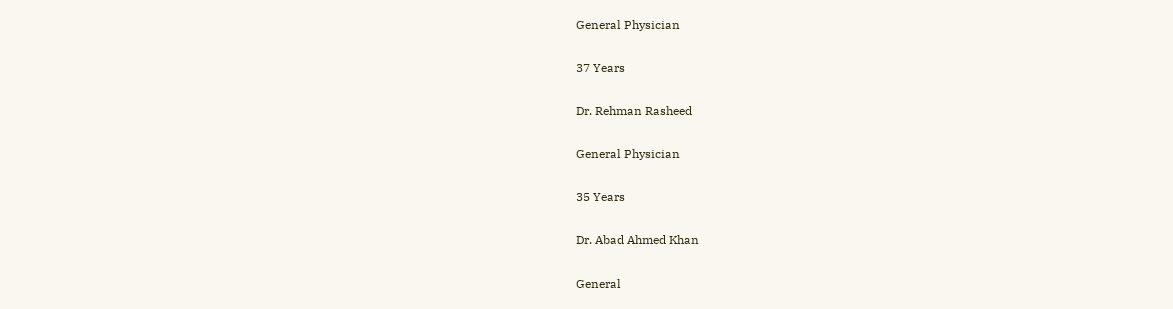General Physician

37 Years

Dr. Rehman Rasheed

General Physician

35 Years

Dr. Abad Ahmed Khan

General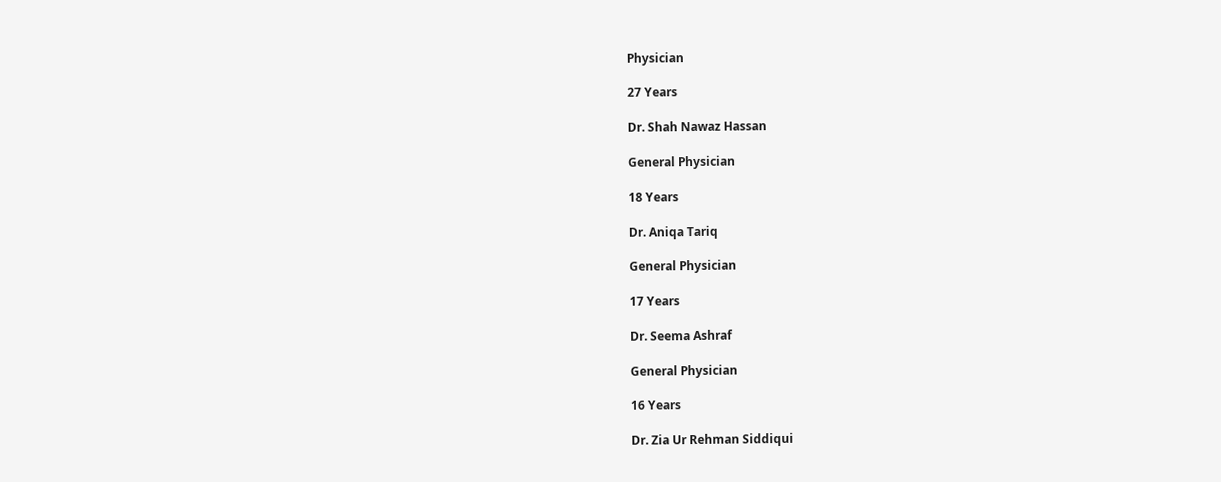Physician

27 Years

Dr. Shah Nawaz Hassan

General Physician

18 Years

Dr. Aniqa Tariq

General Physician

17 Years

Dr. Seema Ashraf

General Physician

16 Years

Dr. Zia Ur Rehman Siddiqui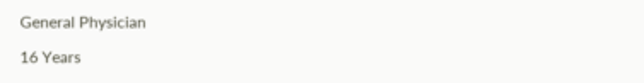General Physician

16 Years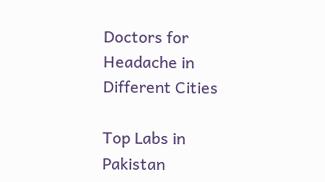Doctors for Headache in Different Cities

Top Labs in Pakistan